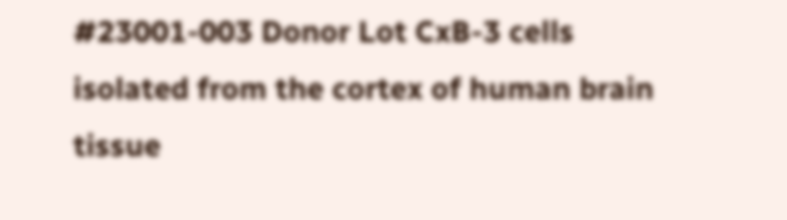#23001-003 Donor Lot CxB-3 cells isolated from the cortex of human brain tissue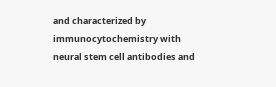and characterized by immunocytochemistry with neural stem cell antibodies and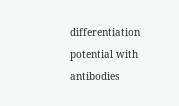differentiation potential with antibodies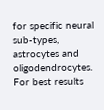for specific neural sub-types, astrocytes and oligodendrocytes. For best results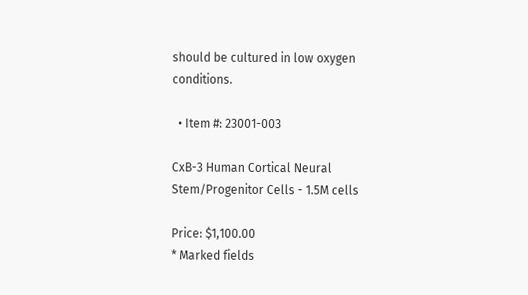should be cultured in low oxygen conditions.

  • Item #: 23001-003

CxB-3 Human Cortical Neural Stem/Progenitor Cells - 1.5M cells

Price: $1,100.00
* Marked fields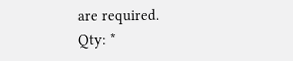are required.
Qty: *